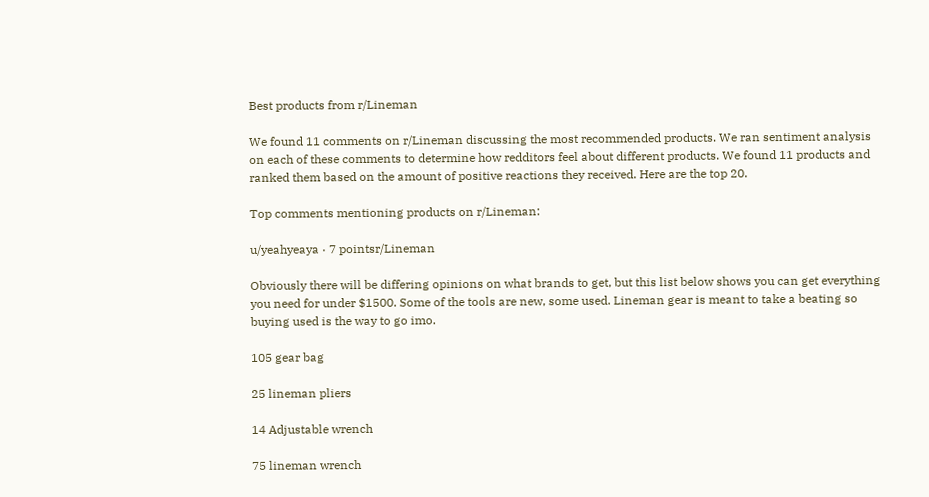Best products from r/Lineman

We found 11 comments on r/Lineman discussing the most recommended products. We ran sentiment analysis on each of these comments to determine how redditors feel about different products. We found 11 products and ranked them based on the amount of positive reactions they received. Here are the top 20.

Top comments mentioning products on r/Lineman:

u/yeahyeaya · 7 pointsr/Lineman

Obviously there will be differing opinions on what brands to get, but this list below shows you can get everything you need for under $1500. Some of the tools are new, some used. Lineman gear is meant to take a beating so buying used is the way to go imo.

105 gear bag

25 lineman pliers

14 Adjustable wrench

75 lineman wrench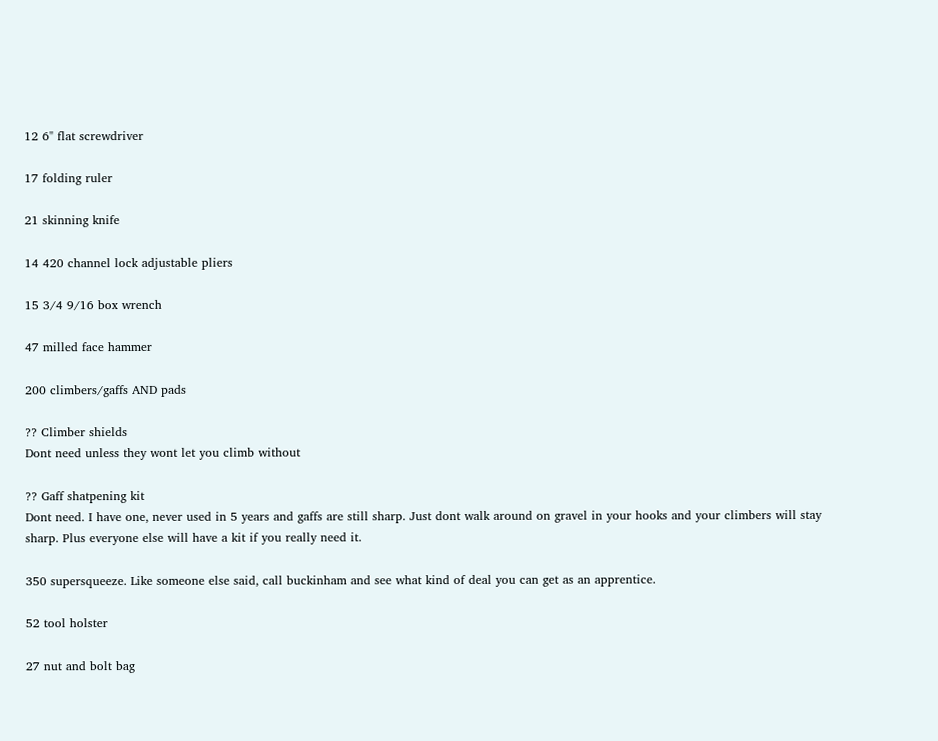12 6" flat screwdriver

17 folding ruler

21 skinning knife

14 420 channel lock adjustable pliers

15 3/4 9/16 box wrench

47 milled face hammer

200 climbers/gaffs AND pads

?? Climber shields
Dont need unless they wont let you climb without

?? Gaff shatpening kit
Dont need. I have one, never used in 5 years and gaffs are still sharp. Just dont walk around on gravel in your hooks and your climbers will stay sharp. Plus everyone else will have a kit if you really need it.

350 supersqueeze. Like someone else said, call buckinham and see what kind of deal you can get as an apprentice.

52 tool holster

27 nut and bolt bag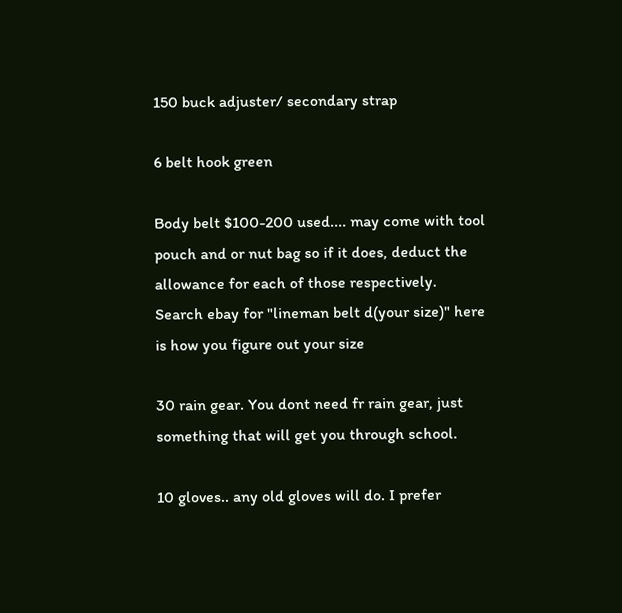150 buck adjuster/ secondary strap

6 belt hook green

Body belt $100-200 used.... may come with tool pouch and or nut bag so if it does, deduct the allowance for each of those respectively.
Search ebay for "lineman belt d(your size)" here is how you figure out your size

30 rain gear. You dont need fr rain gear, just something that will get you through school.

10 gloves.. any old gloves will do. I prefer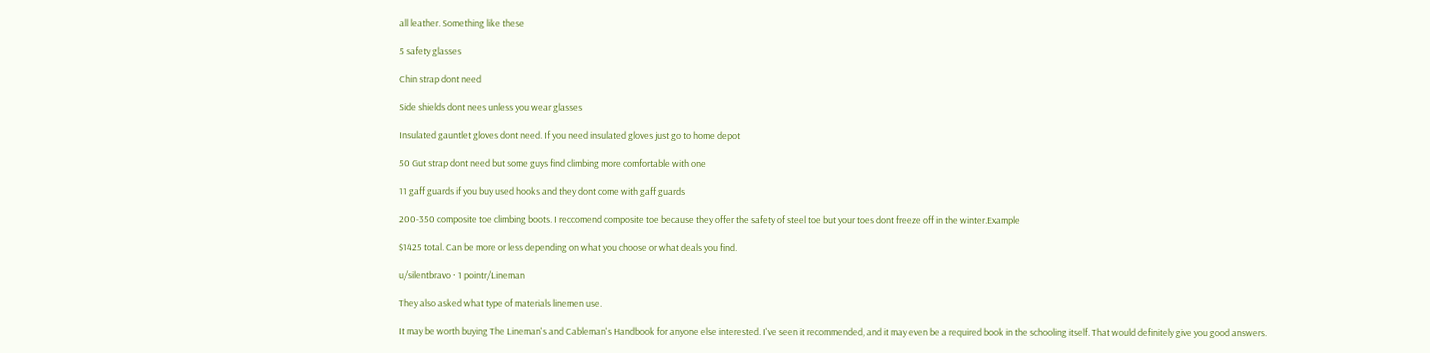all leather. Something like these

5 safety glasses

Chin strap dont need

Side shields dont nees unless you wear glasses

Insulated gauntlet gloves dont need. If you need insulated gloves just go to home depot

50 Gut strap dont need but some guys find climbing more comfortable with one

11 gaff guards if you buy used hooks and they dont come with gaff guards

200-350 composite toe climbing boots. I reccomend composite toe because they offer the safety of steel toe but your toes dont freeze off in the winter.Example

$1425 total. Can be more or less depending on what you choose or what deals you find.

u/silentbravo · 1 pointr/Lineman

They also asked what type of materials linemen use.

It may be worth buying The Lineman's and Cableman's Handbook for anyone else interested. I've seen it recommended, and it may even be a required book in the schooling itself. That would definitely give you good answers.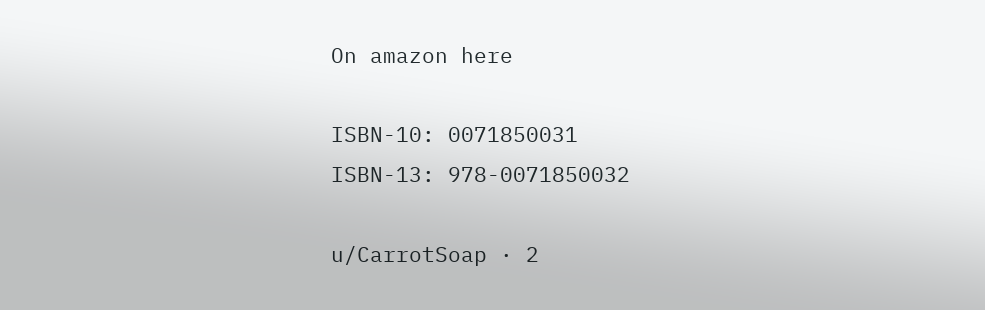On amazon here

ISBN-10: 0071850031
ISBN-13: 978-0071850032

u/CarrotSoap · 2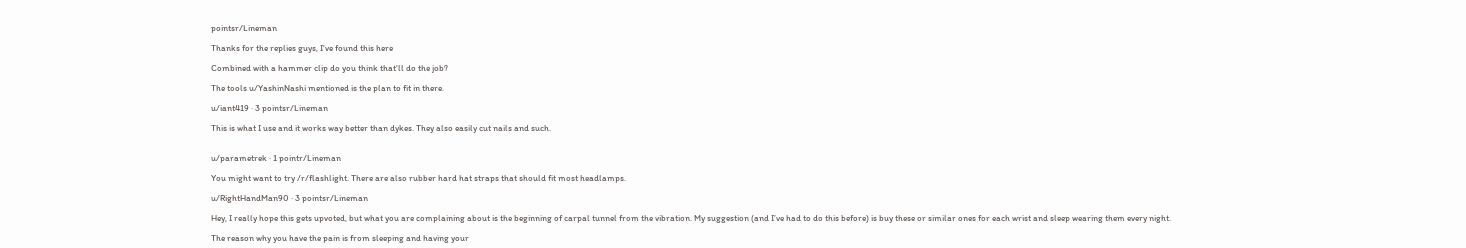pointsr/Lineman

Thanks for the replies guys, I've found this here

Combined with a hammer clip do you think that'll do the job?

The tools u/YashinNashi mentioned is the plan to fit in there.

u/iant419 · 3 pointsr/Lineman

This is what I use and it works way better than dykes. They also easily cut nails and such.


u/parametrek · 1 pointr/Lineman

You might want to try /r/flashlight. There are also rubber hard hat straps that should fit most headlamps.

u/RightHandMan90 · 3 pointsr/Lineman

Hey, I really hope this gets upvoted, but what you are complaining about is the beginning of carpal tunnel from the vibration. My suggestion (and I’ve had to do this before) is buy these or similar ones for each wrist and sleep wearing them every night.

The reason why you have the pain is from sleeping and having your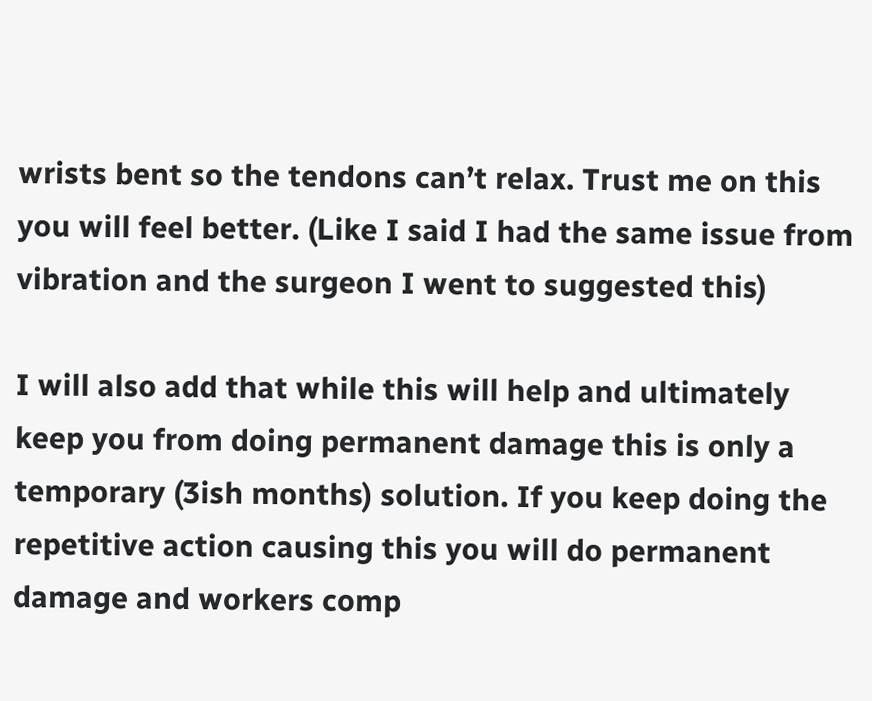wrists bent so the tendons can’t relax. Trust me on this you will feel better. (Like I said I had the same issue from vibration and the surgeon I went to suggested this)

I will also add that while this will help and ultimately keep you from doing permanent damage this is only a temporary (3ish months) solution. If you keep doing the repetitive action causing this you will do permanent damage and workers comp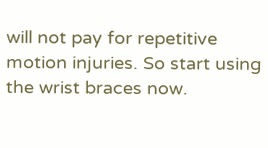will not pay for repetitive motion injuries. So start using the wrist braces now.